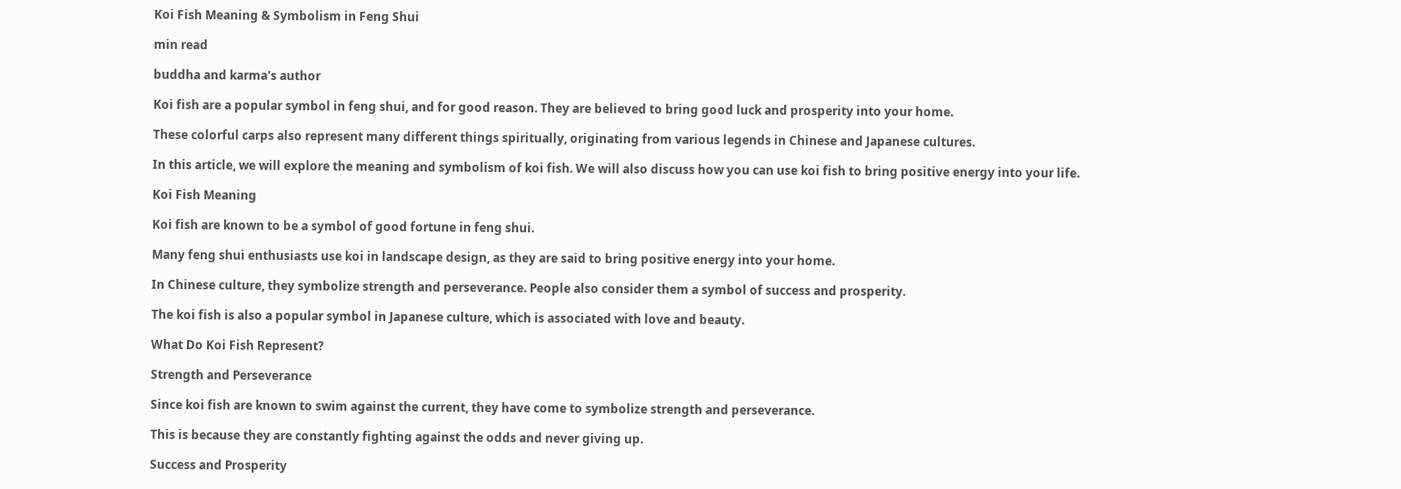Koi Fish Meaning & Symbolism in Feng Shui

min read

buddha and karma's author

Koi fish are a popular symbol in feng shui, and for good reason. They are believed to bring good luck and prosperity into your home.

These colorful carps also represent many different things spiritually, originating from various legends in Chinese and Japanese cultures.

In this article, we will explore the meaning and symbolism of koi fish. We will also discuss how you can use koi fish to bring positive energy into your life.

Koi Fish Meaning

Koi fish are known to be a symbol of good fortune in feng shui.

Many feng shui enthusiasts use koi in landscape design, as they are said to bring positive energy into your home.

In Chinese culture, they symbolize strength and perseverance. People also consider them a symbol of success and prosperity.

The koi fish is also a popular symbol in Japanese culture, which is associated with love and beauty.

What Do Koi Fish Represent?

Strength and Perseverance

Since koi fish are known to swim against the current, they have come to symbolize strength and perseverance.

This is because they are constantly fighting against the odds and never giving up.

Success and Prosperity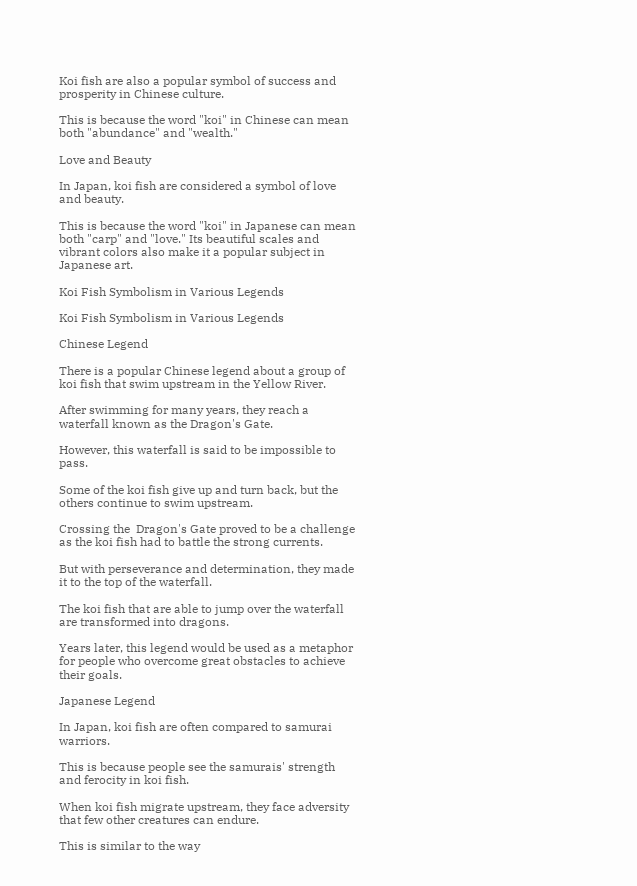Koi fish are also a popular symbol of success and prosperity in Chinese culture.

This is because the word "koi" in Chinese can mean both "abundance" and "wealth."

Love and Beauty

In Japan, koi fish are considered a symbol of love and beauty.

This is because the word "koi" in Japanese can mean both "carp" and "love." Its beautiful scales and vibrant colors also make it a popular subject in Japanese art.

Koi Fish Symbolism in Various Legends

Koi Fish Symbolism in Various Legends

Chinese Legend

There is a popular Chinese legend about a group of koi fish that swim upstream in the Yellow River.

After swimming for many years, they reach a waterfall known as the Dragon's Gate.

However, this waterfall is said to be impossible to pass.

Some of the koi fish give up and turn back, but the others continue to swim upstream.

Crossing the  Dragon's Gate proved to be a challenge as the koi fish had to battle the strong currents.

But with perseverance and determination, they made it to the top of the waterfall.

The koi fish that are able to jump over the waterfall are transformed into dragons.

Years later, this legend would be used as a metaphor for people who overcome great obstacles to achieve their goals.

Japanese Legend

In Japan, koi fish are often compared to samurai warriors.

This is because people see the samurais' strength and ferocity in koi fish.

When koi fish migrate upstream, they face adversity that few other creatures can endure.

This is similar to the way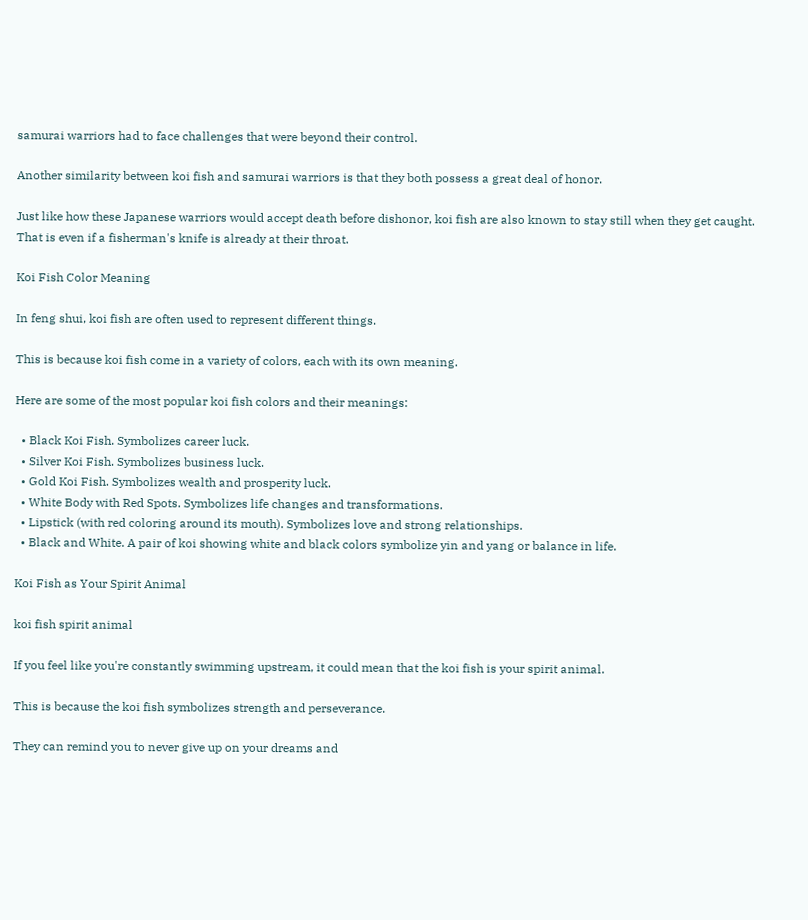samurai warriors had to face challenges that were beyond their control.

Another similarity between koi fish and samurai warriors is that they both possess a great deal of honor.

Just like how these Japanese warriors would accept death before dishonor, koi fish are also known to stay still when they get caught. That is even if a fisherman's knife is already at their throat.

Koi Fish Color Meaning

In feng shui, koi fish are often used to represent different things.

This is because koi fish come in a variety of colors, each with its own meaning.

Here are some of the most popular koi fish colors and their meanings:

  • Black Koi Fish. Symbolizes career luck.
  • Silver Koi Fish. Symbolizes business luck.
  • Gold Koi Fish. Symbolizes wealth and prosperity luck.
  • White Body with Red Spots. Symbolizes life changes and transformations.
  • Lipstick (with red coloring around its mouth). Symbolizes love and strong relationships.
  • Black and White. A pair of koi showing white and black colors symbolize yin and yang or balance in life.

Koi Fish as Your Spirit Animal

koi fish spirit animal

If you feel like you're constantly swimming upstream, it could mean that the koi fish is your spirit animal.

This is because the koi fish symbolizes strength and perseverance.

They can remind you to never give up on your dreams and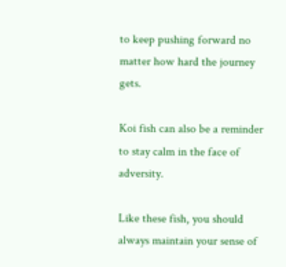to keep pushing forward no matter how hard the journey gets.

Koi fish can also be a reminder to stay calm in the face of adversity.

Like these fish, you should always maintain your sense of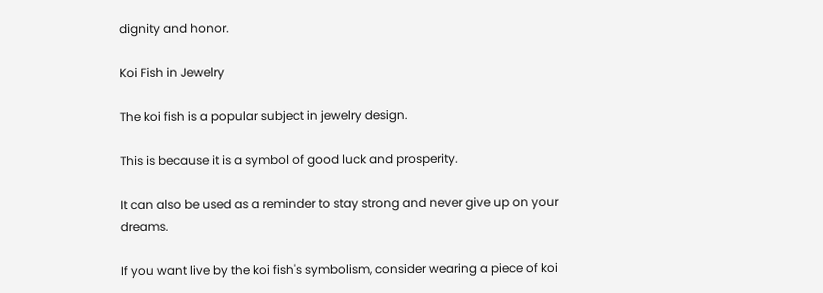dignity and honor.

Koi Fish in Jewelry

The koi fish is a popular subject in jewelry design.

This is because it is a symbol of good luck and prosperity.

It can also be used as a reminder to stay strong and never give up on your dreams.

If you want live by the koi fish's symbolism, consider wearing a piece of koi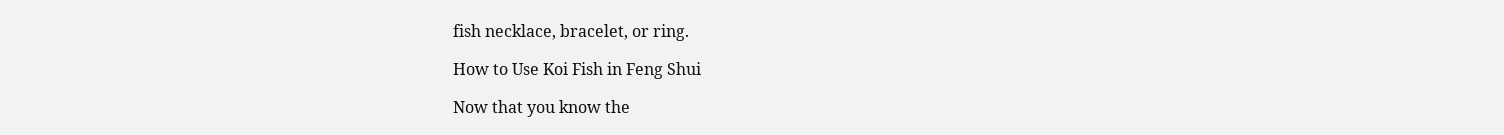fish necklace, bracelet, or ring.

How to Use Koi Fish in Feng Shui

Now that you know the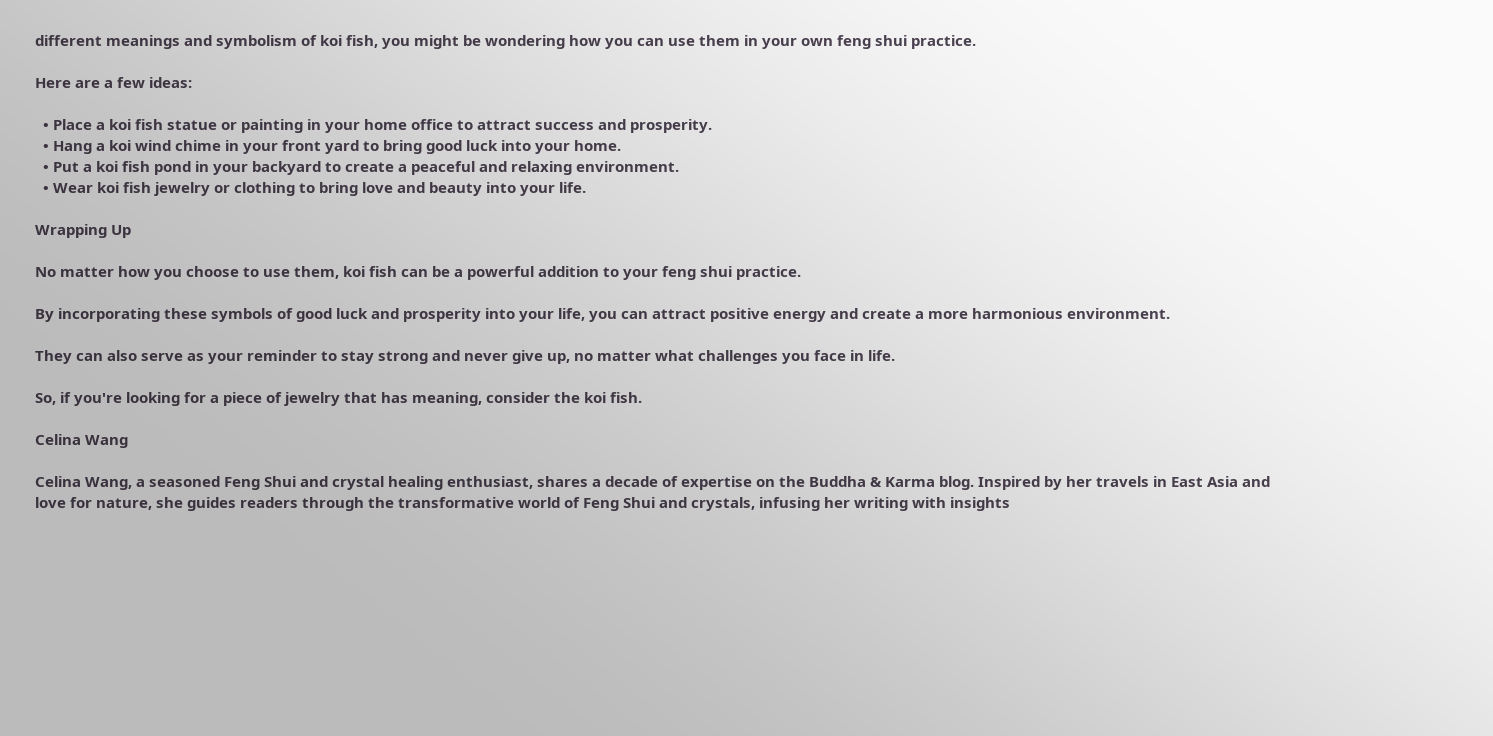different meanings and symbolism of koi fish, you might be wondering how you can use them in your own feng shui practice.

Here are a few ideas:

  • Place a koi fish statue or painting in your home office to attract success and prosperity.
  • Hang a koi wind chime in your front yard to bring good luck into your home.
  • Put a koi fish pond in your backyard to create a peaceful and relaxing environment.
  • Wear koi fish jewelry or clothing to bring love and beauty into your life.

Wrapping Up

No matter how you choose to use them, koi fish can be a powerful addition to your feng shui practice.

By incorporating these symbols of good luck and prosperity into your life, you can attract positive energy and create a more harmonious environment.

They can also serve as your reminder to stay strong and never give up, no matter what challenges you face in life.

So, if you're looking for a piece of jewelry that has meaning, consider the koi fish.

Celina Wang

Celina Wang, a seasoned Feng Shui and crystal healing enthusiast, shares a decade of expertise on the Buddha & Karma blog. Inspired by her travels in East Asia and love for nature, she guides readers through the transformative world of Feng Shui and crystals, infusing her writing with insights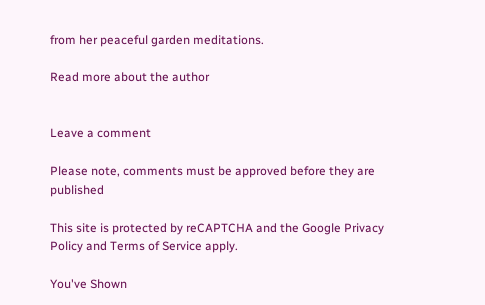from her peaceful garden meditations.

Read more about the author


Leave a comment

Please note, comments must be approved before they are published

This site is protected by reCAPTCHA and the Google Privacy Policy and Terms of Service apply.

You've Shown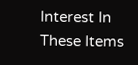Interest In These Items